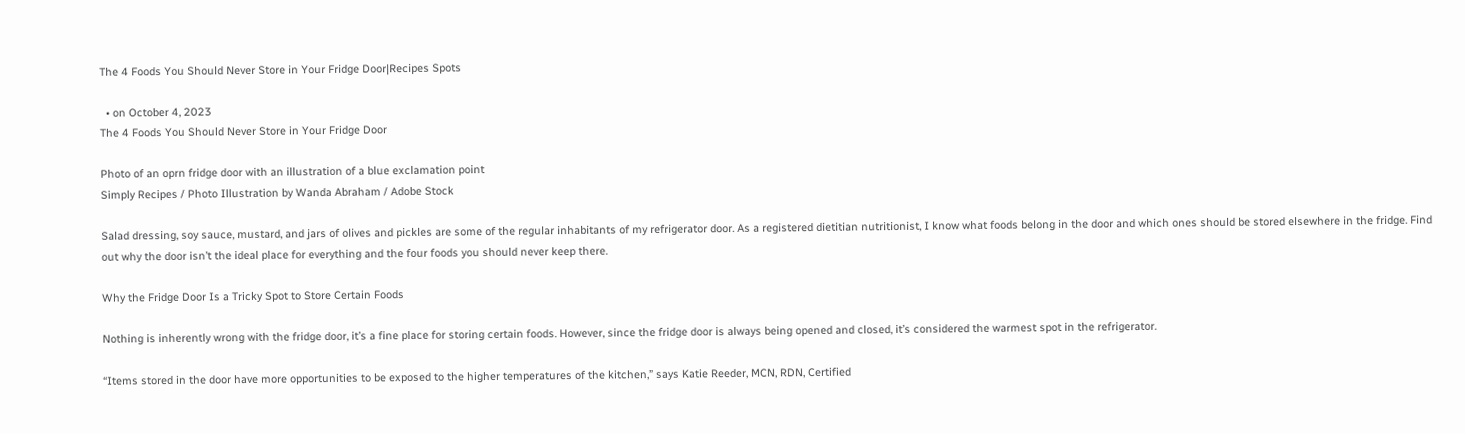The 4 Foods You Should Never Store in Your Fridge Door|Recipes Spots

  • on October 4, 2023
The 4 Foods You Should Never Store in Your Fridge Door

Photo of an oprn fridge door with an illustration of a blue exclamation point
Simply Recipes / Photo Illustration by Wanda Abraham / Adobe Stock

Salad dressing, soy sauce, mustard, and jars of olives and pickles are some of the regular inhabitants of my refrigerator door. As a registered dietitian nutritionist, I know what foods belong in the door and which ones should be stored elsewhere in the fridge. Find out why the door isn’t the ideal place for everything and the four foods you should never keep there.

Why the Fridge Door Is a Tricky Spot to Store Certain Foods

Nothing is inherently wrong with the fridge door, it’s a fine place for storing certain foods. However, since the fridge door is always being opened and closed, it’s considered the warmest spot in the refrigerator.

“Items stored in the door have more opportunities to be exposed to the higher temperatures of the kitchen,” says Katie Reeder, MCN, RDN, Certified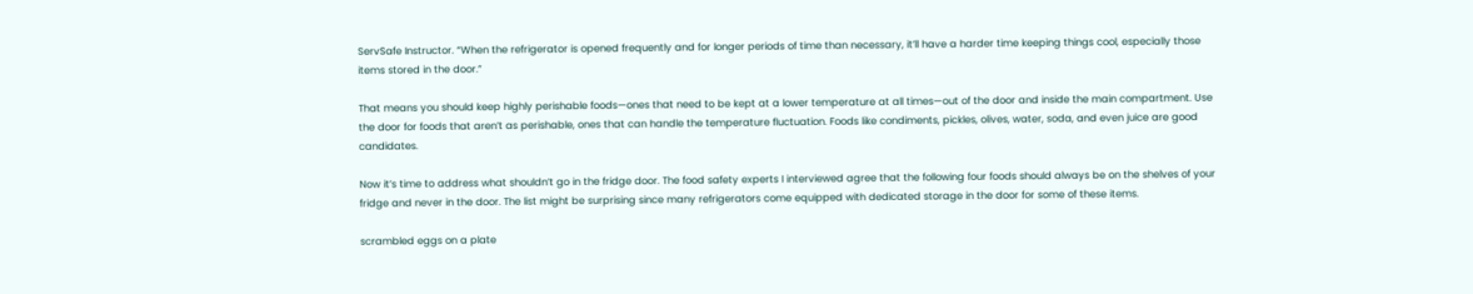ServSafe Instructor. “When the refrigerator is opened frequently and for longer periods of time than necessary, it’ll have a harder time keeping things cool, especially those items stored in the door.”

That means you should keep highly perishable foods—ones that need to be kept at a lower temperature at all times—out of the door and inside the main compartment. Use the door for foods that aren’t as perishable, ones that can handle the temperature fluctuation. Foods like condiments, pickles, olives, water, soda, and even juice are good candidates.

Now it’s time to address what shouldn’t go in the fridge door. The food safety experts I interviewed agree that the following four foods should always be on the shelves of your fridge and never in the door. The list might be surprising since many refrigerators come equipped with dedicated storage in the door for some of these items.

scrambled eggs on a plate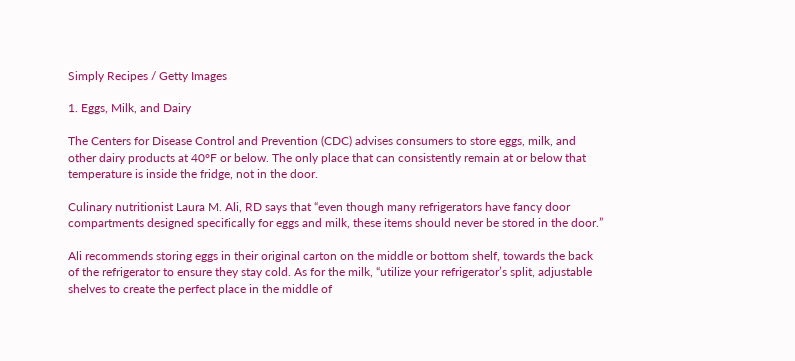Simply Recipes / Getty Images

1. Eggs, Milk, and Dairy

The Centers for Disease Control and Prevention (CDC) advises consumers to store eggs, milk, and other dairy products at 40°F or below. The only place that can consistently remain at or below that temperature is inside the fridge, not in the door.

Culinary nutritionist Laura M. Ali, RD says that “even though many refrigerators have fancy door compartments designed specifically for eggs and milk, these items should never be stored in the door.”

Ali recommends storing eggs in their original carton on the middle or bottom shelf, towards the back of the refrigerator to ensure they stay cold. As for the milk, “utilize your refrigerator’s split, adjustable shelves to create the perfect place in the middle of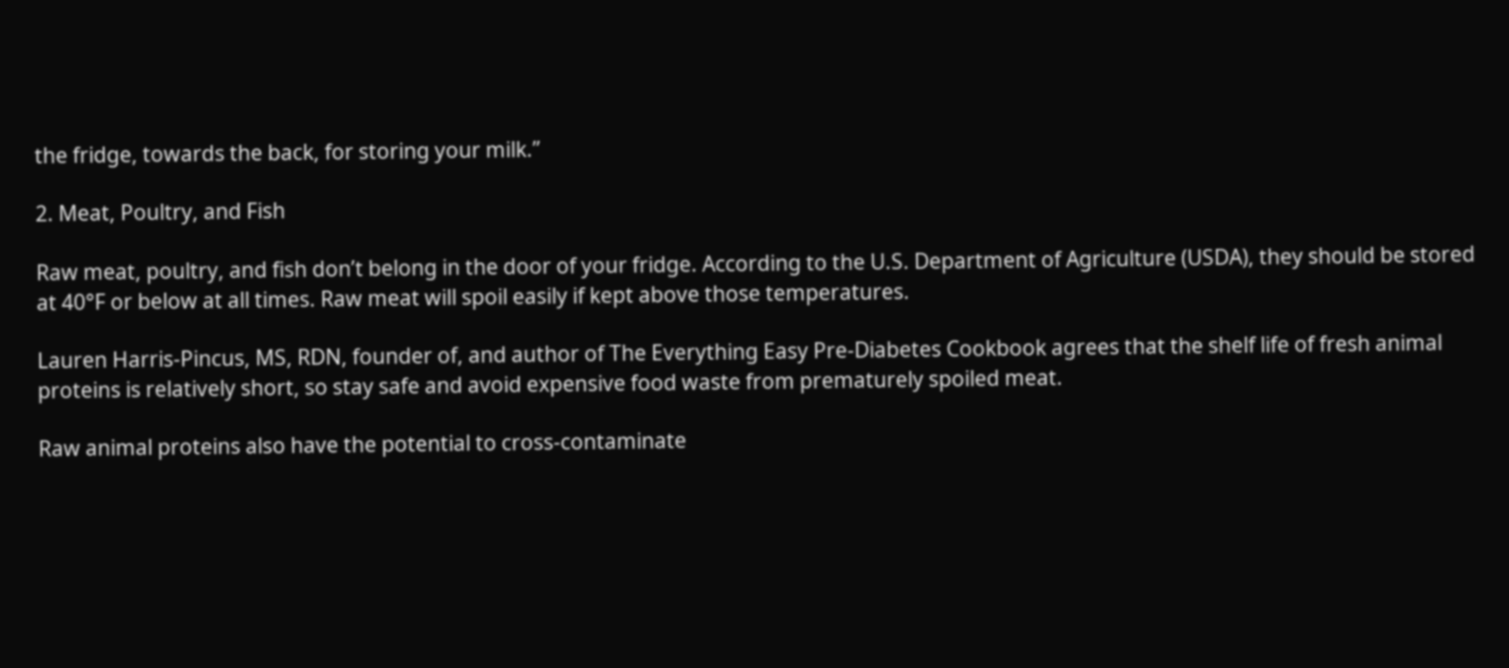the fridge, towards the back, for storing your milk.”

2. Meat, Poultry, and Fish

Raw meat, poultry, and fish don’t belong in the door of your fridge. According to the U.S. Department of Agriculture (USDA), they should be stored at 40°F or below at all times. Raw meat will spoil easily if kept above those temperatures.

Lauren Harris-Pincus, MS, RDN, founder of, and author of The Everything Easy Pre-Diabetes Cookbook agrees that the shelf life of fresh animal proteins is relatively short, so stay safe and avoid expensive food waste from prematurely spoiled meat.

Raw animal proteins also have the potential to cross-contaminate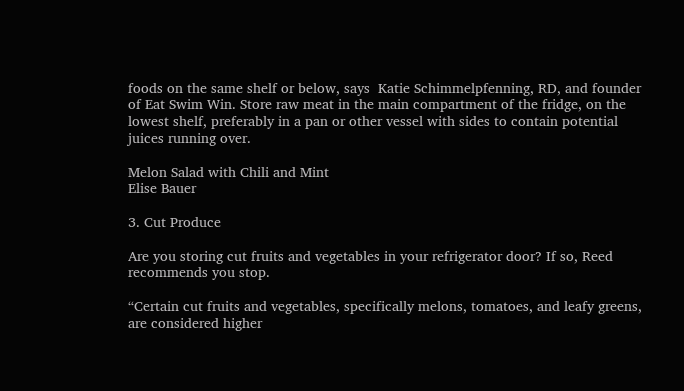foods on the same shelf or below, says  Katie Schimmelpfenning, RD, and founder of Eat Swim Win. Store raw meat in the main compartment of the fridge, on the lowest shelf, preferably in a pan or other vessel with sides to contain potential juices running over.

Melon Salad with Chili and Mint
Elise Bauer

3. Cut Produce

Are you storing cut fruits and vegetables in your refrigerator door? If so, Reed recommends you stop.

“Certain cut fruits and vegetables, specifically melons, tomatoes, and leafy greens, are considered higher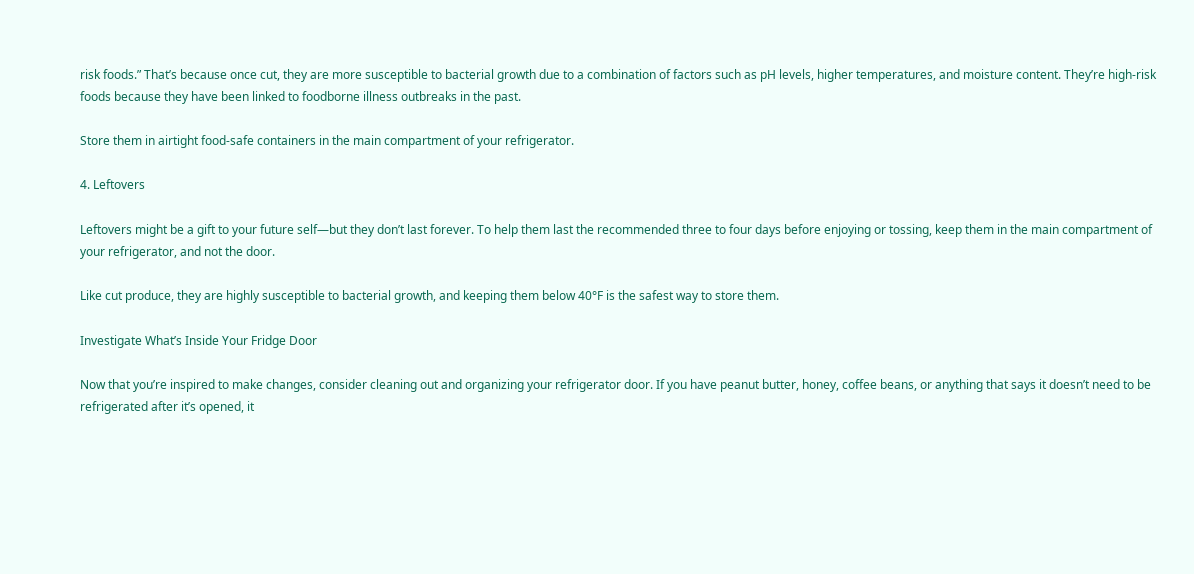risk foods.” That’s because once cut, they are more susceptible to bacterial growth due to a combination of factors such as pH levels, higher temperatures, and moisture content. They’re high-risk foods because they have been linked to foodborne illness outbreaks in the past.

Store them in airtight food-safe containers in the main compartment of your refrigerator.

4. Leftovers

Leftovers might be a gift to your future self—but they don’t last forever. To help them last the recommended three to four days before enjoying or tossing, keep them in the main compartment of your refrigerator, and not the door.

Like cut produce, they are highly susceptible to bacterial growth, and keeping them below 40°F is the safest way to store them.

Investigate What’s Inside Your Fridge Door

Now that you’re inspired to make changes, consider cleaning out and organizing your refrigerator door. If you have peanut butter, honey, coffee beans, or anything that says it doesn’t need to be refrigerated after it’s opened, it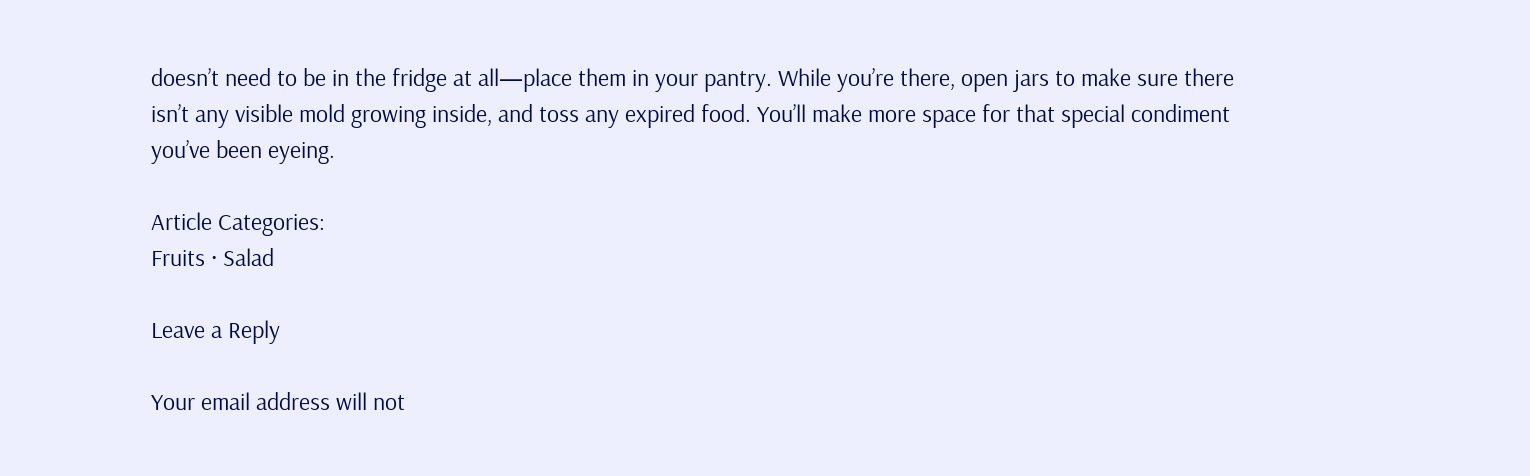doesn’t need to be in the fridge at all—place them in your pantry. While you’re there, open jars to make sure there isn’t any visible mold growing inside, and toss any expired food. You’ll make more space for that special condiment you’ve been eyeing.

Article Categories:
Fruits · Salad

Leave a Reply

Your email address will not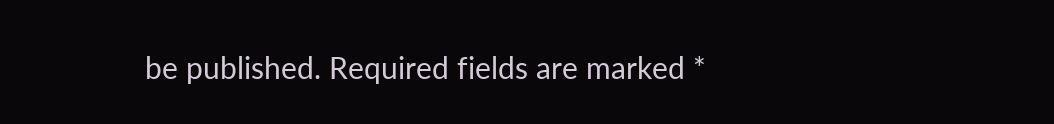be published. Required fields are marked *